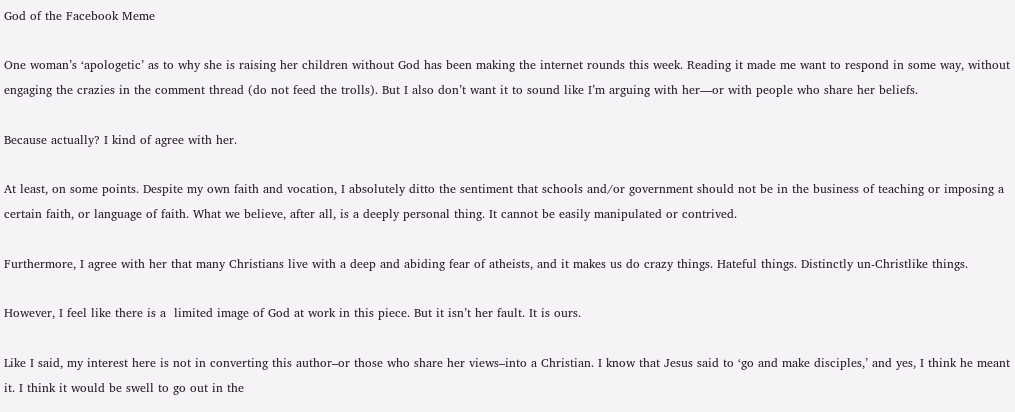God of the Facebook Meme

One woman’s ‘apologetic’ as to why she is raising her children without God has been making the internet rounds this week. Reading it made me want to respond in some way, without engaging the crazies in the comment thread (do not feed the trolls). But I also don’t want it to sound like I’m arguing with her—or with people who share her beliefs.

Because actually? I kind of agree with her.

At least, on some points. Despite my own faith and vocation, I absolutely ditto the sentiment that schools and/or government should not be in the business of teaching or imposing a certain faith, or language of faith. What we believe, after all, is a deeply personal thing. It cannot be easily manipulated or contrived.

Furthermore, I agree with her that many Christians live with a deep and abiding fear of atheists, and it makes us do crazy things. Hateful things. Distinctly un-Christlike things.

However, I feel like there is a  limited image of God at work in this piece. But it isn’t her fault. It is ours.

Like I said, my interest here is not in converting this author–or those who share her views–into a Christian. I know that Jesus said to ‘go and make disciples,’ and yes, I think he meant it. I think it would be swell to go out in the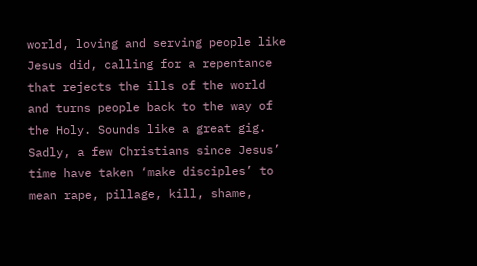world, loving and serving people like Jesus did, calling for a repentance that rejects the ills of the world and turns people back to the way of the Holy. Sounds like a great gig. Sadly, a few Christians since Jesus’ time have taken ‘make disciples’ to mean rape, pillage, kill, shame,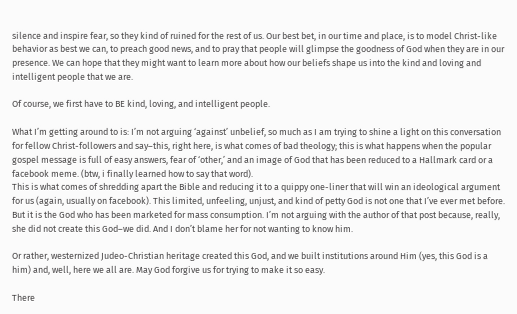silence and inspire fear, so they kind of ruined for the rest of us. Our best bet, in our time and place, is to model Christ-like behavior as best we can, to preach good news, and to pray that people will glimpse the goodness of God when they are in our presence. We can hope that they might want to learn more about how our beliefs shape us into the kind and loving and intelligent people that we are.

Of course, we first have to BE kind, loving, and intelligent people.

What I’m getting around to is: I’m not arguing ‘against’ unbelief, so much as I am trying to shine a light on this conversation for fellow Christ-followers and say–this, right here, is what comes of bad theology; this is what happens when the popular gospel message is full of easy answers, fear of ‘other,’ and an image of God that has been reduced to a Hallmark card or a facebook meme. (btw, i finally learned how to say that word).
This is what comes of shredding apart the Bible and reducing it to a quippy one-liner that will win an ideological argument for us (again, usually on facebook). This limited, unfeeling, unjust, and kind of petty God is not one that I’ve ever met before. But it is the God who has been marketed for mass consumption. I’m not arguing with the author of that post because, really, she did not create this God–we did. And I don’t blame her for not wanting to know him.

Or rather, westernized Judeo-Christian heritage created this God, and we built institutions around Him (yes, this God is a him) and, well, here we all are. May God forgive us for trying to make it so easy.

There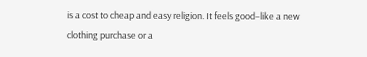is a cost to cheap and easy religion. It feels good–like a new clothing purchase or a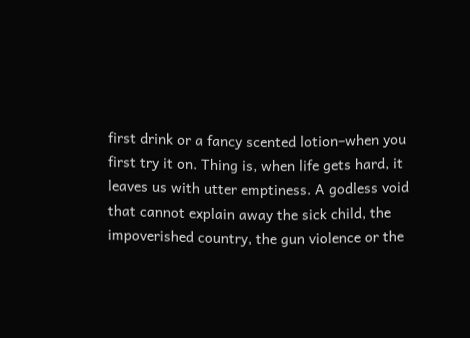first drink or a fancy scented lotion–when you first try it on. Thing is, when life gets hard, it leaves us with utter emptiness. A godless void that cannot explain away the sick child, the impoverished country, the gun violence or the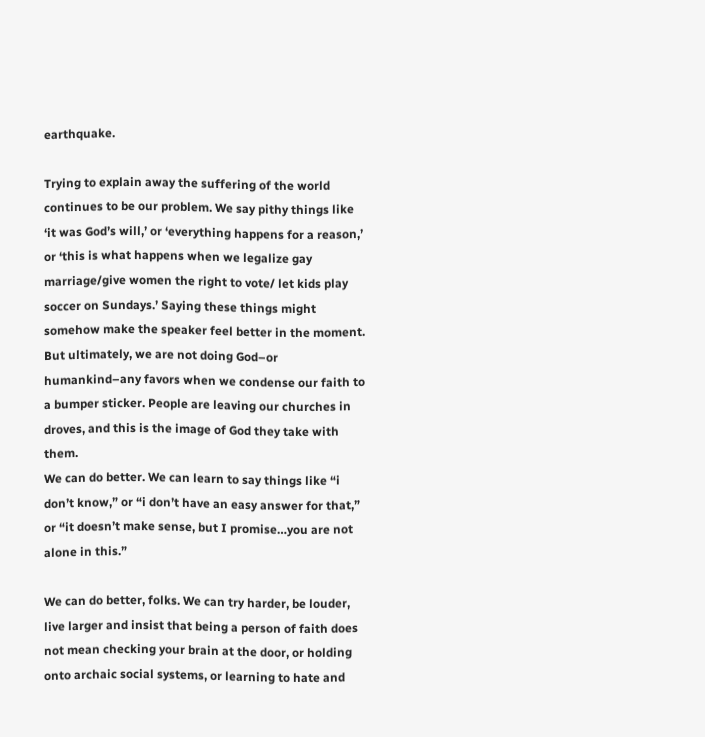earthquake.

Trying to explain away the suffering of the world continues to be our problem. We say pithy things like ‘it was God’s will,’ or ‘everything happens for a reason,’ or ‘this is what happens when we legalize gay marriage/give women the right to vote/ let kids play soccer on Sundays.’ Saying these things might somehow make the speaker feel better in the moment. But ultimately, we are not doing God–or humankind–any favors when we condense our faith to a bumper sticker. People are leaving our churches in droves, and this is the image of God they take with them.
We can do better. We can learn to say things like “i don’t know,” or “i don’t have an easy answer for that,” or “it doesn’t make sense, but I promise…you are not alone in this.”

We can do better, folks. We can try harder, be louder, live larger and insist that being a person of faith does not mean checking your brain at the door, or holding onto archaic social systems, or learning to hate and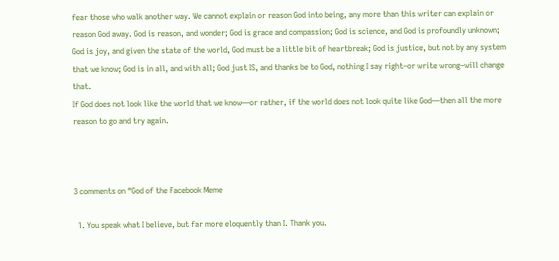fear those who walk another way. We cannot explain or reason God into being, any more than this writer can explain or reason God away. God is reason, and wonder; God is grace and compassion; God is science, and God is profoundly unknown; God is joy, and given the state of the world, God must be a little bit of heartbreak; God is justice, but not by any system that we know; God is in all, and with all; God just IS, and thanks be to God, nothing I say right–or write wrong–will change that.
If God does not look like the world that we know—or rather, if the world does not look quite like God—then all the more reason to go and try again.



3 comments on “God of the Facebook Meme

  1. You speak what I believe, but far more eloquently than I. Thank you.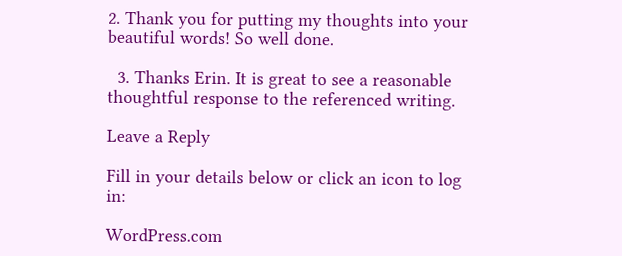2. Thank you for putting my thoughts into your beautiful words! So well done.

  3. Thanks Erin. It is great to see a reasonable thoughtful response to the referenced writing.

Leave a Reply

Fill in your details below or click an icon to log in:

WordPress.com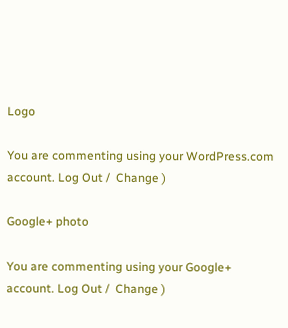Logo

You are commenting using your WordPress.com account. Log Out /  Change )

Google+ photo

You are commenting using your Google+ account. Log Out /  Change )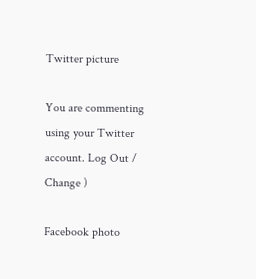Twitter picture

You are commenting using your Twitter account. Log Out /  Change )

Facebook photo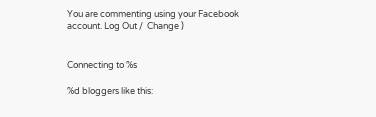You are commenting using your Facebook account. Log Out /  Change )


Connecting to %s

%d bloggers like this: